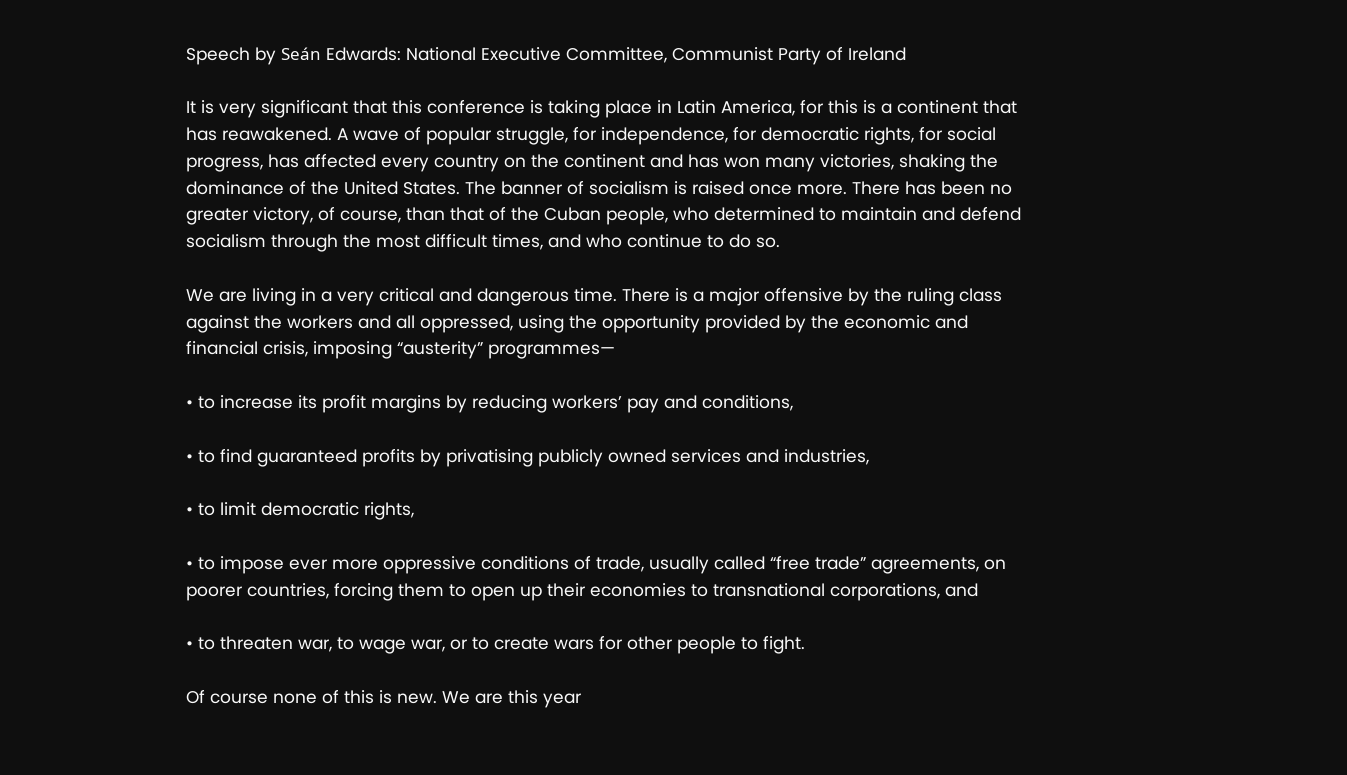Speech by Seán Edwards: National Executive Committee, Communist Party of Ireland

It is very significant that this conference is taking place in Latin America, for this is a continent that has reawakened. A wave of popular struggle, for independence, for democratic rights, for social progress, has affected every country on the continent and has won many victories, shaking the dominance of the United States. The banner of socialism is raised once more. There has been no greater victory, of course, than that of the Cuban people, who determined to maintain and defend socialism through the most difficult times, and who continue to do so.

We are living in a very critical and dangerous time. There is a major offensive by the ruling class against the workers and all oppressed, using the opportunity provided by the economic and financial crisis, imposing “austerity” programmes—

• to increase its profit margins by reducing workers’ pay and conditions,

• to find guaranteed profits by privatising publicly owned services and industries,

• to limit democratic rights,

• to impose ever more oppressive conditions of trade, usually called “free trade” agreements, on poorer countries, forcing them to open up their economies to transnational corporations, and

• to threaten war, to wage war, or to create wars for other people to fight.

Of course none of this is new. We are this year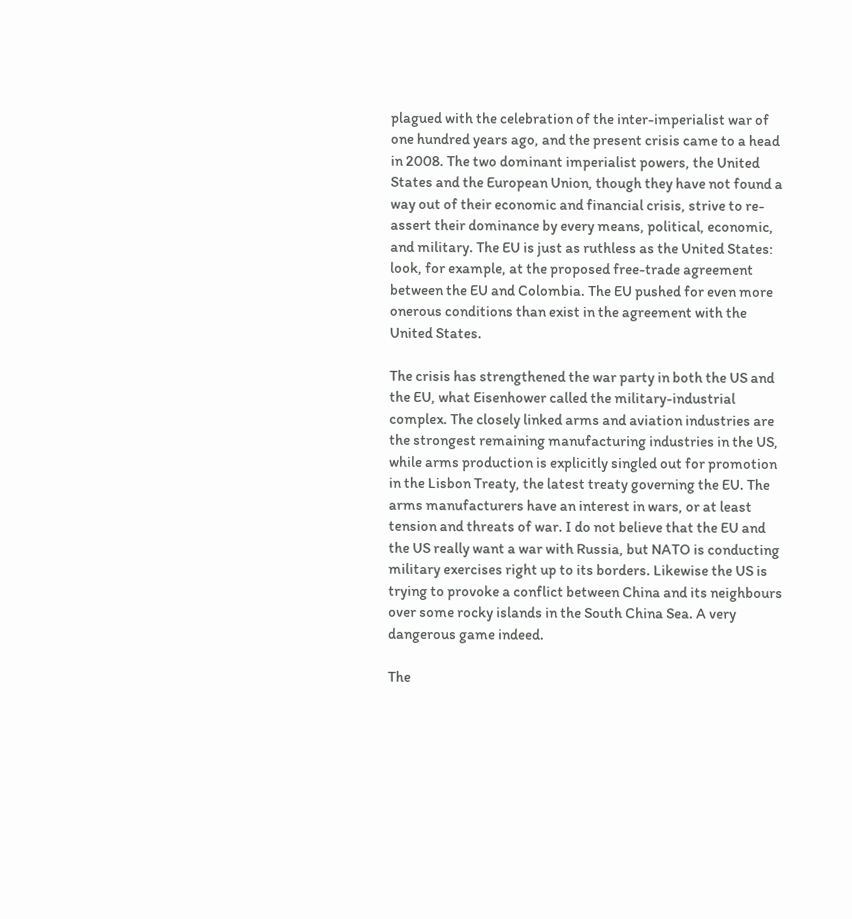plagued with the celebration of the inter-imperialist war of one hundred years ago, and the present crisis came to a head in 2008. The two dominant imperialist powers, the United States and the European Union, though they have not found a way out of their economic and financial crisis, strive to re-assert their dominance by every means, political, economic, and military. The EU is just as ruthless as the United States: look, for example, at the proposed free-trade agreement between the EU and Colombia. The EU pushed for even more onerous conditions than exist in the agreement with the United States.

The crisis has strengthened the war party in both the US and the EU, what Eisenhower called the military-industrial complex. The closely linked arms and aviation industries are the strongest remaining manufacturing industries in the US, while arms production is explicitly singled out for promotion in the Lisbon Treaty, the latest treaty governing the EU. The arms manufacturers have an interest in wars, or at least tension and threats of war. I do not believe that the EU and the US really want a war with Russia, but NATO is conducting military exercises right up to its borders. Likewise the US is trying to provoke a conflict between China and its neighbours over some rocky islands in the South China Sea. A very dangerous game indeed.

The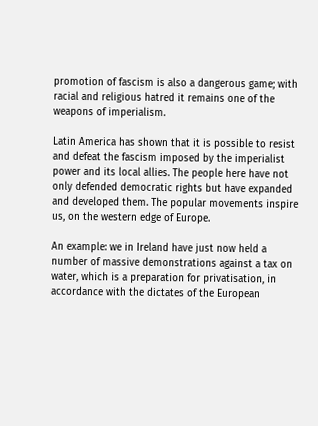promotion of fascism is also a dangerous game; with racial and religious hatred it remains one of the weapons of imperialism.

Latin America has shown that it is possible to resist and defeat the fascism imposed by the imperialist power and its local allies. The people here have not only defended democratic rights but have expanded and developed them. The popular movements inspire us, on the western edge of Europe.

An example: we in Ireland have just now held a number of massive demonstrations against a tax on water, which is a preparation for privatisation, in accordance with the dictates of the European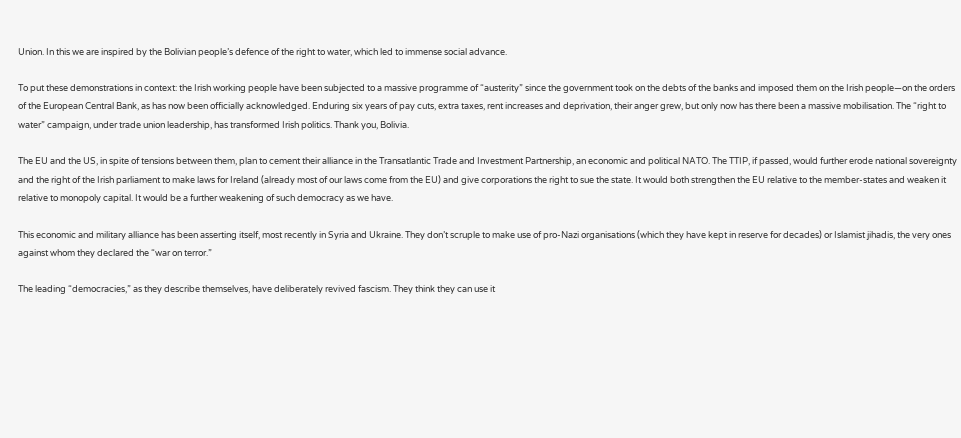Union. In this we are inspired by the Bolivian people’s defence of the right to water, which led to immense social advance.

To put these demonstrations in context: the Irish working people have been subjected to a massive programme of “austerity” since the government took on the debts of the banks and imposed them on the Irish people—on the orders of the European Central Bank, as has now been officially acknowledged. Enduring six years of pay cuts, extra taxes, rent increases and deprivation, their anger grew, but only now has there been a massive mobilisation. The “right to water” campaign, under trade union leadership, has transformed Irish politics. Thank you, Bolivia.

The EU and the US, in spite of tensions between them, plan to cement their alliance in the Transatlantic Trade and Investment Partnership, an economic and political NATO. The TTIP, if passed, would further erode national sovereignty and the right of the Irish parliament to make laws for Ireland (already most of our laws come from the EU) and give corporations the right to sue the state. It would both strengthen the EU relative to the member-states and weaken it relative to monopoly capital. It would be a further weakening of such democracy as we have.

This economic and military alliance has been asserting itself, most recently in Syria and Ukraine. They don’t scruple to make use of pro-Nazi organisations (which they have kept in reserve for decades) or Islamist jihadis, the very ones against whom they declared the “war on terror.”

The leading “democracies,” as they describe themselves, have deliberately revived fascism. They think they can use it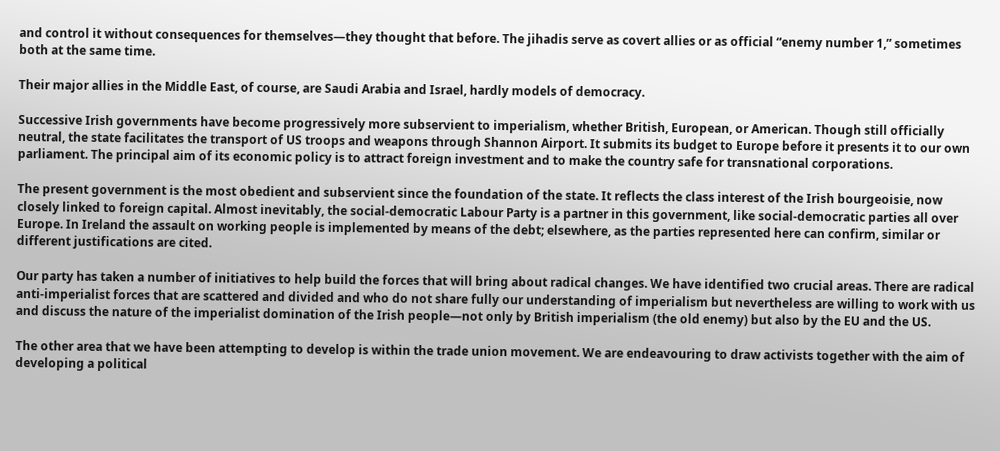and control it without consequences for themselves—they thought that before. The jihadis serve as covert allies or as official “enemy number 1,” sometimes both at the same time.

Their major allies in the Middle East, of course, are Saudi Arabia and Israel, hardly models of democracy.

Successive Irish governments have become progressively more subservient to imperialism, whether British, European, or American. Though still officially neutral, the state facilitates the transport of US troops and weapons through Shannon Airport. It submits its budget to Europe before it presents it to our own parliament. The principal aim of its economic policy is to attract foreign investment and to make the country safe for transnational corporations.

The present government is the most obedient and subservient since the foundation of the state. It reflects the class interest of the Irish bourgeoisie, now closely linked to foreign capital. Almost inevitably, the social-democratic Labour Party is a partner in this government, like social-democratic parties all over Europe. In Ireland the assault on working people is implemented by means of the debt; elsewhere, as the parties represented here can confirm, similar or different justifications are cited.

Our party has taken a number of initiatives to help build the forces that will bring about radical changes. We have identified two crucial areas. There are radical anti-imperialist forces that are scattered and divided and who do not share fully our understanding of imperialism but nevertheless are willing to work with us and discuss the nature of the imperialist domination of the Irish people—not only by British imperialism (the old enemy) but also by the EU and the US.

The other area that we have been attempting to develop is within the trade union movement. We are endeavouring to draw activists together with the aim of developing a political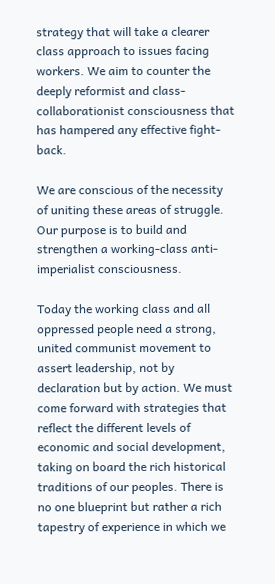strategy that will take a clearer class approach to issues facing workers. We aim to counter the deeply reformist and class-collaborationist consciousness that has hampered any effective fight-back.

We are conscious of the necessity of uniting these areas of struggle. Our purpose is to build and strengthen a working-class anti-imperialist consciousness.

Today the working class and all oppressed people need a strong, united communist movement to assert leadership, not by declaration but by action. We must come forward with strategies that reflect the different levels of economic and social development, taking on board the rich historical traditions of our peoples. There is no one blueprint but rather a rich tapestry of experience in which we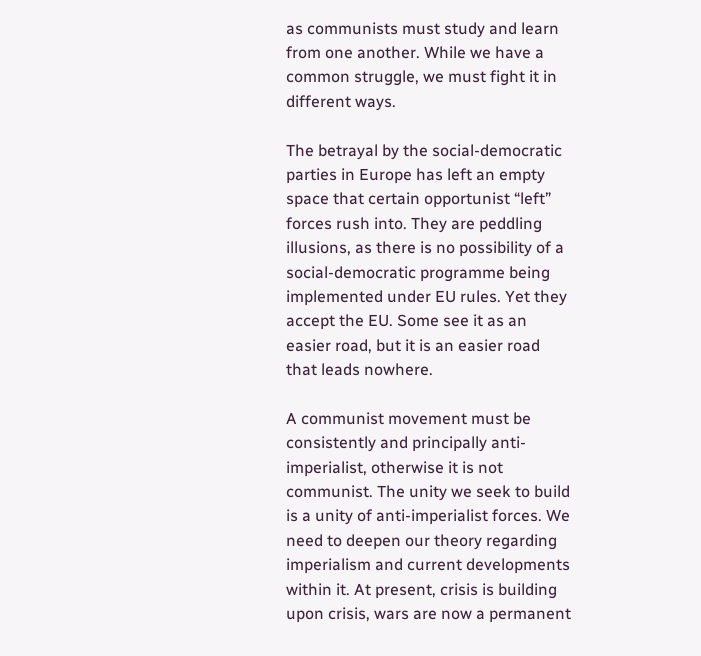as communists must study and learn from one another. While we have a common struggle, we must fight it in different ways.

The betrayal by the social-democratic parties in Europe has left an empty space that certain opportunist “left” forces rush into. They are peddling illusions, as there is no possibility of a social-democratic programme being implemented under EU rules. Yet they accept the EU. Some see it as an easier road, but it is an easier road that leads nowhere.

A communist movement must be consistently and principally anti-imperialist, otherwise it is not communist. The unity we seek to build is a unity of anti-imperialist forces. We need to deepen our theory regarding imperialism and current developments within it. At present, crisis is building upon crisis, wars are now a permanent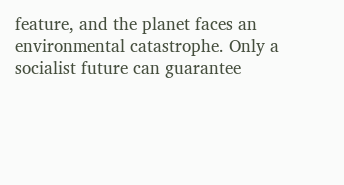feature, and the planet faces an environmental catastrophe. Only a socialist future can guarantee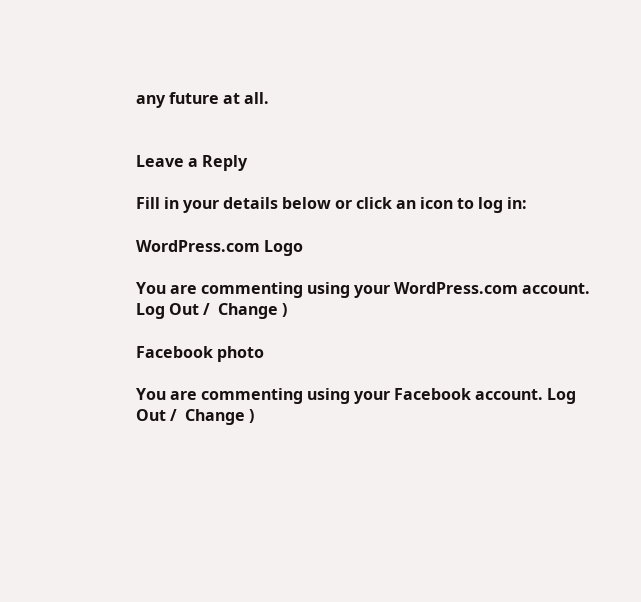any future at all.


Leave a Reply

Fill in your details below or click an icon to log in:

WordPress.com Logo

You are commenting using your WordPress.com account. Log Out /  Change )

Facebook photo

You are commenting using your Facebook account. Log Out /  Change )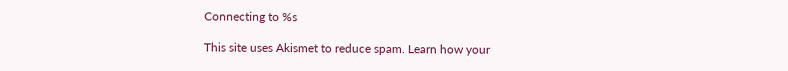Connecting to %s

This site uses Akismet to reduce spam. Learn how your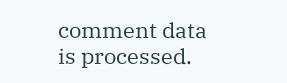comment data is processed.